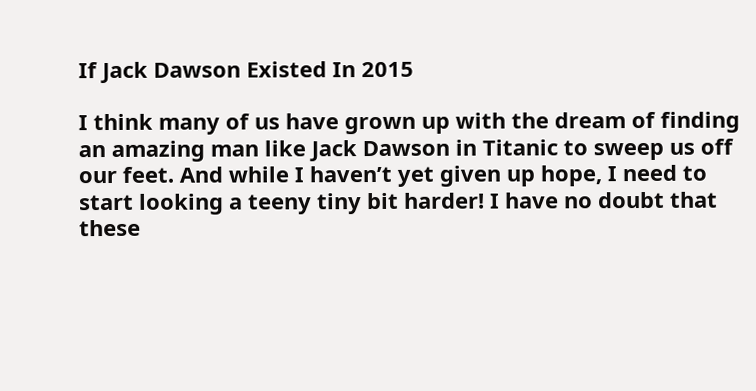If Jack Dawson Existed In 2015

I think many of us have grown up with the dream of finding an amazing man like Jack Dawson in Titanic to sweep us off our feet. And while I haven’t yet given up hope, I need to start looking a teeny tiny bit harder! I have no doubt that these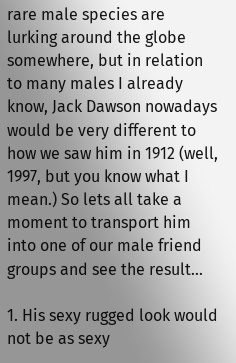rare male species are lurking around the globe somewhere, but in relation to many males I already know, Jack Dawson nowadays would be very different to how we saw him in 1912 (well, 1997, but you know what I mean.) So lets all take a moment to transport him into one of our male friend groups and see the result…

1. His sexy rugged look would not be as sexy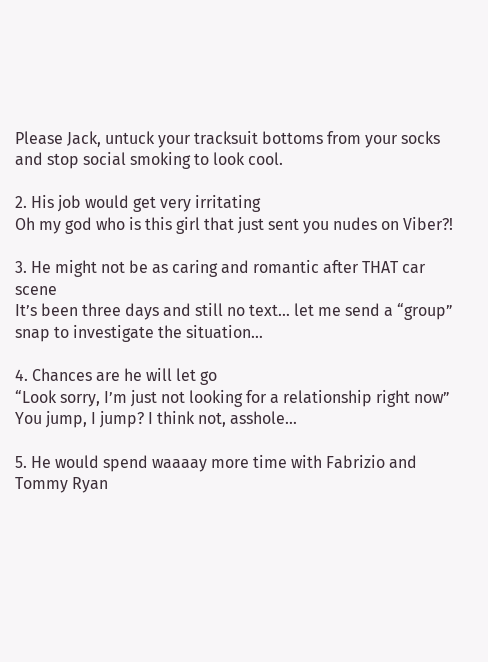Please Jack, untuck your tracksuit bottoms from your socks and stop social smoking to look cool.

2. His job would get very irritating
Oh my god who is this girl that just sent you nudes on Viber?!

3. He might not be as caring and romantic after THAT car scene
It’s been three days and still no text… let me send a “group” snap to investigate the situation…

4. Chances are he will let go
“Look sorry, I’m just not looking for a relationship right now” You jump, I jump? I think not, asshole…

5. He would spend waaaay more time with Fabrizio and Tommy Ryan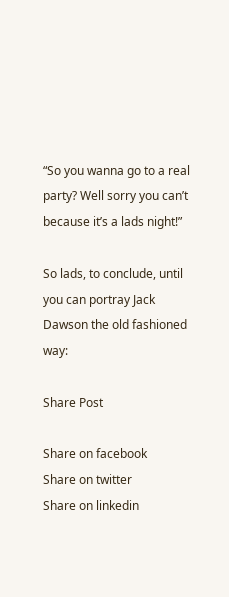“So you wanna go to a real party? Well sorry you can’t because it’s a lads night!”

So lads, to conclude, until you can portray Jack Dawson the old fashioned way:

Share Post

Share on facebook
Share on twitter
Share on linkedin